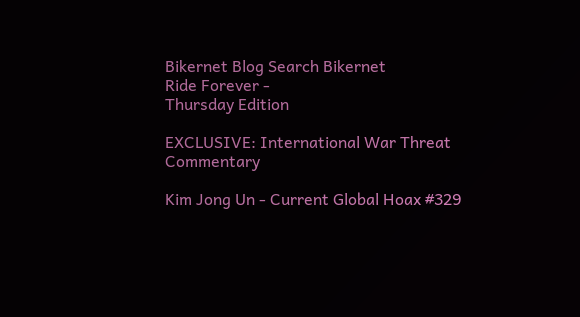Bikernet Blog Search Bikernet
Ride Forever -
Thursday Edition

EXCLUSIVE: International War Threat Commentary

Kim Jong Un - Current Global Hoax #329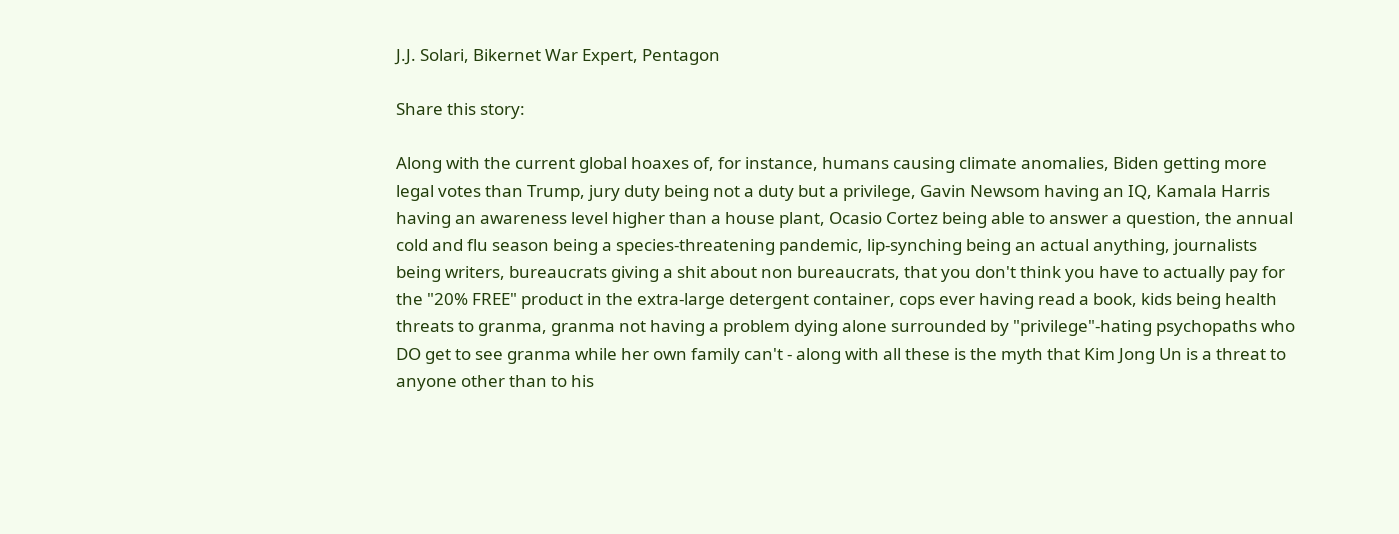J.J. Solari, Bikernet War Expert, Pentagon

Share this story:

Along with the current global hoaxes of, for instance, humans causing climate anomalies, Biden getting more legal votes than Trump, jury duty being not a duty but a privilege, Gavin Newsom having an IQ, Kamala Harris having an awareness level higher than a house plant, Ocasio Cortez being able to answer a question, the annual cold and flu season being a species-threatening pandemic, lip-synching being an actual anything, journalists being writers, bureaucrats giving a shit about non bureaucrats, that you don't think you have to actually pay for the "20% FREE" product in the extra-large detergent container, cops ever having read a book, kids being health threats to granma, granma not having a problem dying alone surrounded by "privilege"-hating psychopaths who DO get to see granma while her own family can't - along with all these is the myth that Kim Jong Un is a threat to anyone other than to his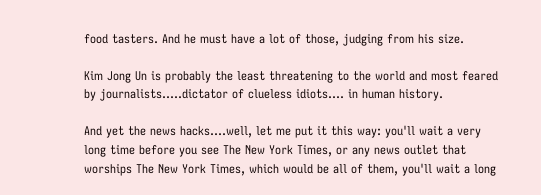food tasters. And he must have a lot of those, judging from his size.

Kim Jong Un is probably the least threatening to the world and most feared by journalists.....dictator of clueless idiots.... in human history.

And yet the news hacks....well, let me put it this way: you'll wait a very long time before you see The New York Times, or any news outlet that worships The New York Times, which would be all of them, you'll wait a long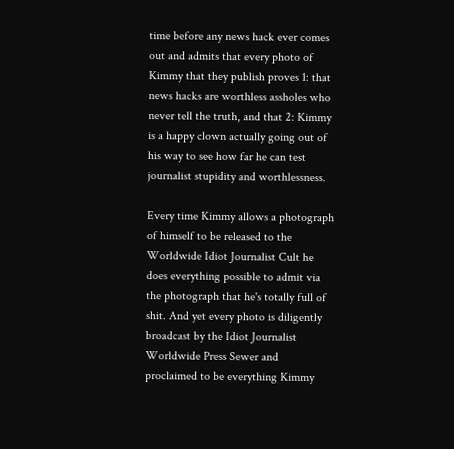time before any news hack ever comes out and admits that every photo of Kimmy that they publish proves 1: that news hacks are worthless assholes who never tell the truth, and that 2: Kimmy is a happy clown actually going out of his way to see how far he can test journalist stupidity and worthlessness.

Every time Kimmy allows a photograph of himself to be released to the Worldwide Idiot Journalist Cult he does everything possible to admit via the photograph that he's totally full of shit. And yet every photo is diligently broadcast by the Idiot Journalist Worldwide Press Sewer and proclaimed to be everything Kimmy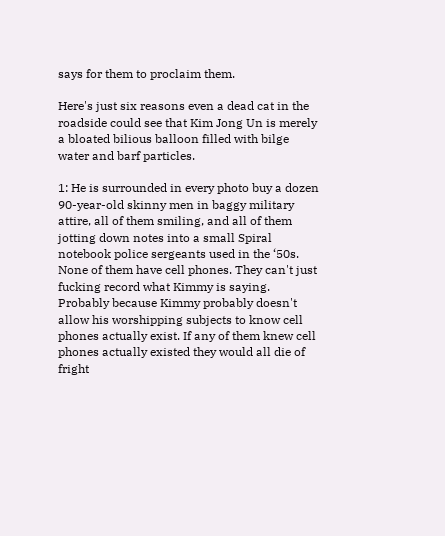says for them to proclaim them.

Here's just six reasons even a dead cat in the roadside could see that Kim Jong Un is merely a bloated bilious balloon filled with bilge water and barf particles.

1: He is surrounded in every photo buy a dozen 90-year-old skinny men in baggy military attire, all of them smiling, and all of them jotting down notes into a small Spiral notebook police sergeants used in the ‘50s. None of them have cell phones. They can't just fucking record what Kimmy is saying. Probably because Kimmy probably doesn't allow his worshipping subjects to know cell phones actually exist. If any of them knew cell phones actually existed they would all die of fright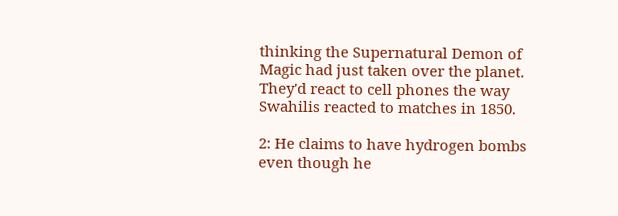thinking the Supernatural Demon of Magic had just taken over the planet. They'd react to cell phones the way Swahilis reacted to matches in 1850.

2: He claims to have hydrogen bombs even though he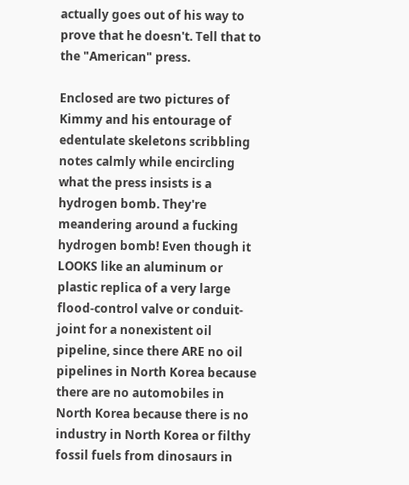actually goes out of his way to prove that he doesn't. Tell that to the "American" press.

Enclosed are two pictures of Kimmy and his entourage of edentulate skeletons scribbling notes calmly while encircling what the press insists is a hydrogen bomb. They're meandering around a fucking hydrogen bomb! Even though it LOOKS like an aluminum or plastic replica of a very large flood-control valve or conduit-joint for a nonexistent oil pipeline, since there ARE no oil pipelines in North Korea because there are no automobiles in North Korea because there is no industry in North Korea or filthy fossil fuels from dinosaurs in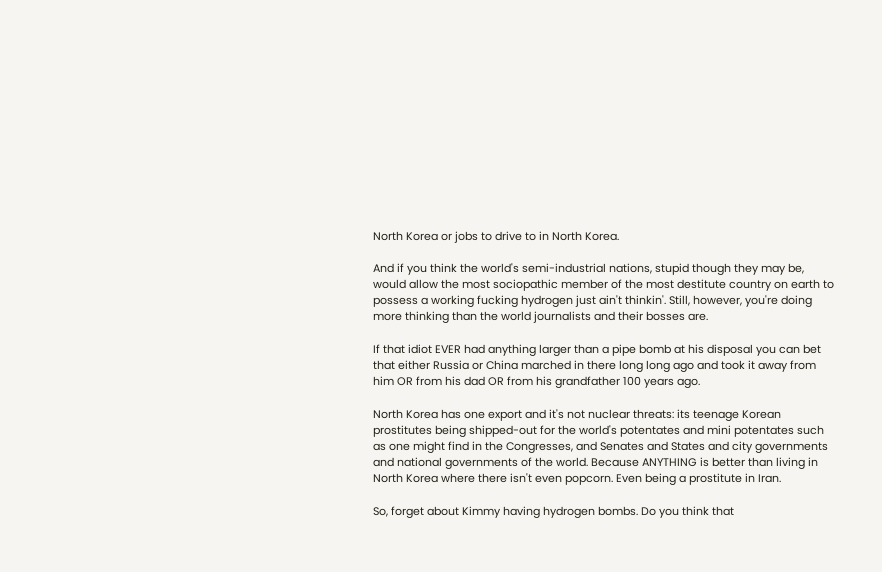North Korea or jobs to drive to in North Korea.

And if you think the world's semi-industrial nations, stupid though they may be, would allow the most sociopathic member of the most destitute country on earth to possess a working fucking hydrogen just ain't thinkin'. Still, however, you're doing more thinking than the world journalists and their bosses are.

If that idiot EVER had anything larger than a pipe bomb at his disposal you can bet that either Russia or China marched in there long long ago and took it away from him OR from his dad OR from his grandfather 100 years ago.

North Korea has one export and it's not nuclear threats: its teenage Korean prostitutes being shipped-out for the world's potentates and mini potentates such as one might find in the Congresses, and Senates and States and city governments and national governments of the world. Because ANYTHING is better than living in North Korea where there isn't even popcorn. Even being a prostitute in Iran.

So, forget about Kimmy having hydrogen bombs. Do you think that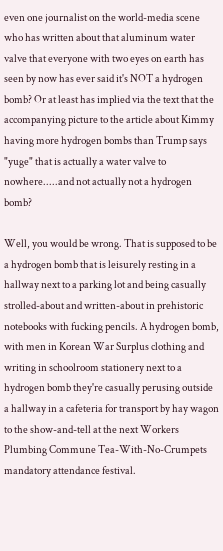even one journalist on the world-media scene who has written about that aluminum water valve that everyone with two eyes on earth has seen by now has ever said it's NOT a hydrogen bomb? Or at least has implied via the text that the accompanying picture to the article about Kimmy having more hydrogen bombs than Trump says "yuge" that is actually a water valve to nowhere.....and not actually not a hydrogen bomb?

Well, you would be wrong. That is supposed to be a hydrogen bomb that is leisurely resting in a hallway next to a parking lot and being casually strolled-about and written-about in prehistoric notebooks with fucking pencils. A hydrogen bomb, with men in Korean War Surplus clothing and writing in schoolroom stationery next to a hydrogen bomb they're casually perusing outside a hallway in a cafeteria for transport by hay wagon to the show-and-tell at the next Workers Plumbing Commune Tea-With-No-Crumpets mandatory attendance festival.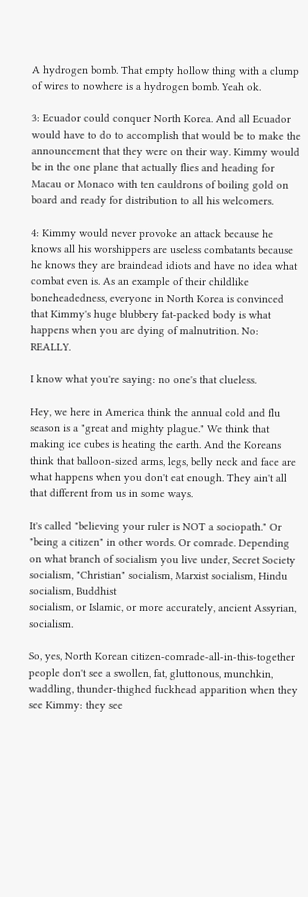A hydrogen bomb. That empty hollow thing with a clump of wires to nowhere is a hydrogen bomb. Yeah ok.

3: Ecuador could conquer North Korea. And all Ecuador would have to do to accomplish that would be to make the announcement that they were on their way. Kimmy would be in the one plane that actually flies and heading for Macau or Monaco with ten cauldrons of boiling gold on board and ready for distribution to all his welcomers.

4: Kimmy would never provoke an attack because he knows all his worshippers are useless combatants because he knows they are braindead idiots and have no idea what combat even is. As an example of their childlike boneheadedness, everyone in North Korea is convinced that Kimmy's huge blubbery fat-packed body is what happens when you are dying of malnutrition. No: REALLY.

I know what you're saying: no one's that clueless.

Hey, we here in America think the annual cold and flu season is a "great and mighty plague." We think that making ice cubes is heating the earth. And the Koreans think that balloon-sized arms, legs, belly neck and face are what happens when you don't eat enough. They ain't all that different from us in some ways.

It's called "believing your ruler is NOT a sociopath." Or "being a citizen" in other words. Or comrade. Depending on what branch of socialism you live under, Secret Society socialism, "Christian" socialism, Marxist socialism, Hindu socialism, Buddhist
socialism, or Islamic, or more accurately, ancient Assyrian, socialism.

So, yes, North Korean citizen-comrade-all-in-this-together people don't see a swollen, fat, gluttonous, munchkin, waddling, thunder-thighed fuckhead apparition when they see Kimmy: they see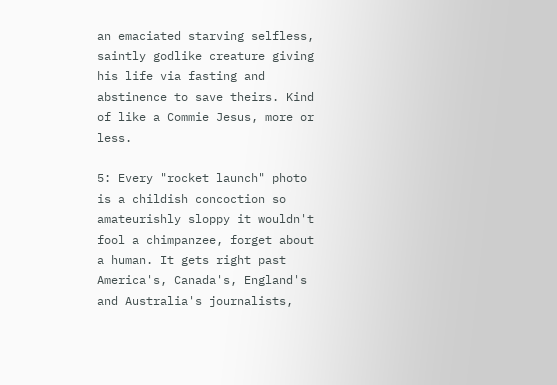an emaciated starving selfless, saintly godlike creature giving his life via fasting and abstinence to save theirs. Kind of like a Commie Jesus, more or less.

5: Every "rocket launch" photo is a childish concoction so amateurishly sloppy it wouldn't fool a chimpanzee, forget about a human. It gets right past America's, Canada's, England's and Australia's journalists,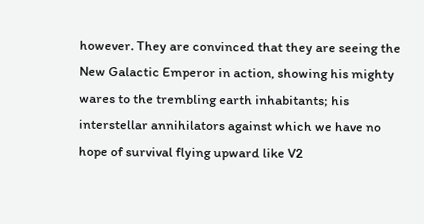however. They are convinced that they are seeing the New Galactic Emperor in action, showing his mighty wares to the trembling earth inhabitants; his interstellar annihilators against which we have no hope of survival flying upward like V2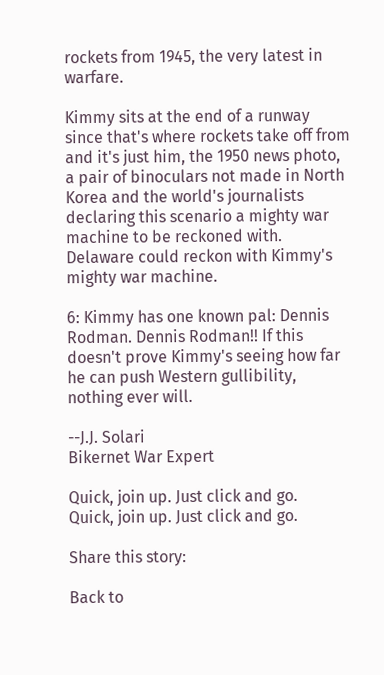rockets from 1945, the very latest in warfare.

Kimmy sits at the end of a runway since that's where rockets take off from and it's just him, the 1950 news photo, a pair of binoculars not made in North Korea and the world's journalists declaring this scenario a mighty war machine to be reckoned with. Delaware could reckon with Kimmy's mighty war machine.

6: Kimmy has one known pal: Dennis Rodman. Dennis Rodman!! If this doesn't prove Kimmy's seeing how far he can push Western gullibility, nothing ever will.

--J.J. Solari
Bikernet War Expert

Quick, join up. Just click and go.
Quick, join up. Just click and go.

Share this story:

Back to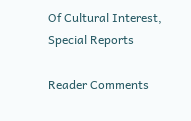Of Cultural Interest, Special Reports

Reader Comments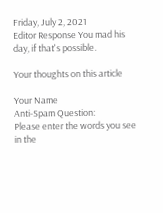Friday, July 2, 2021
Editor Response You mad his day, if that's possible.

Your thoughts on this article

Your Name
Anti-Spam Question:
Please enter the words you see in the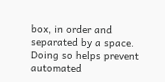box, in order and separated by a space. Doing so helps prevent automated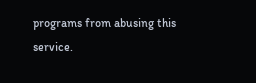programs from abusing this service.